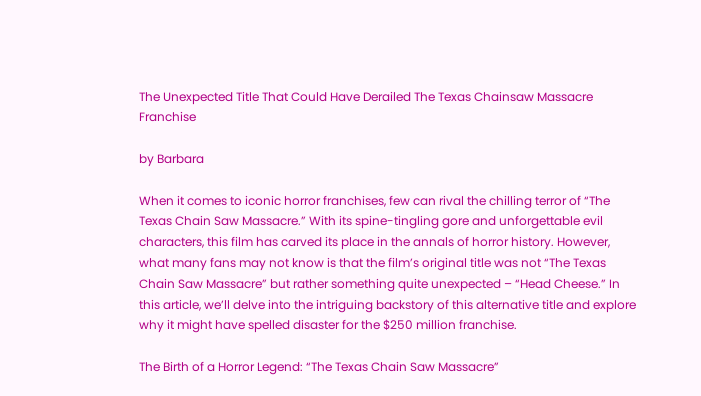The Unexpected Title That Could Have Derailed The Texas Chainsaw Massacre Franchise

by Barbara

When it comes to iconic horror franchises, few can rival the chilling terror of “The Texas Chain Saw Massacre.” With its spine-tingling gore and unforgettable evil characters, this film has carved its place in the annals of horror history. However, what many fans may not know is that the film’s original title was not “The Texas Chain Saw Massacre” but rather something quite unexpected – “Head Cheese.” In this article, we’ll delve into the intriguing backstory of this alternative title and explore why it might have spelled disaster for the $250 million franchise.

The Birth of a Horror Legend: “The Texas Chain Saw Massacre”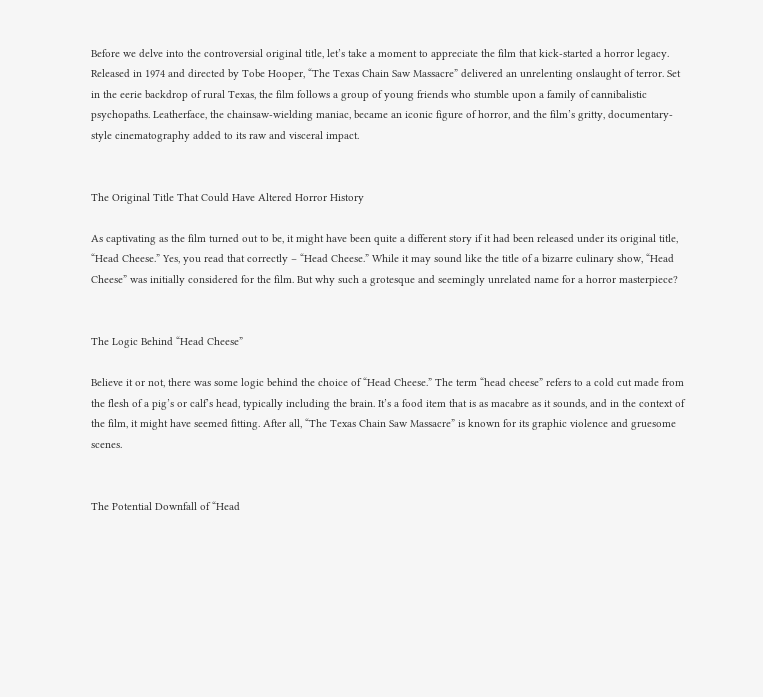Before we delve into the controversial original title, let’s take a moment to appreciate the film that kick-started a horror legacy. Released in 1974 and directed by Tobe Hooper, “The Texas Chain Saw Massacre” delivered an unrelenting onslaught of terror. Set in the eerie backdrop of rural Texas, the film follows a group of young friends who stumble upon a family of cannibalistic psychopaths. Leatherface, the chainsaw-wielding maniac, became an iconic figure of horror, and the film’s gritty, documentary-style cinematography added to its raw and visceral impact.


The Original Title That Could Have Altered Horror History

As captivating as the film turned out to be, it might have been quite a different story if it had been released under its original title, “Head Cheese.” Yes, you read that correctly – “Head Cheese.” While it may sound like the title of a bizarre culinary show, “Head Cheese” was initially considered for the film. But why such a grotesque and seemingly unrelated name for a horror masterpiece?


The Logic Behind “Head Cheese”

Believe it or not, there was some logic behind the choice of “Head Cheese.” The term “head cheese” refers to a cold cut made from the flesh of a pig’s or calf’s head, typically including the brain. It’s a food item that is as macabre as it sounds, and in the context of the film, it might have seemed fitting. After all, “The Texas Chain Saw Massacre” is known for its graphic violence and gruesome scenes.


The Potential Downfall of “Head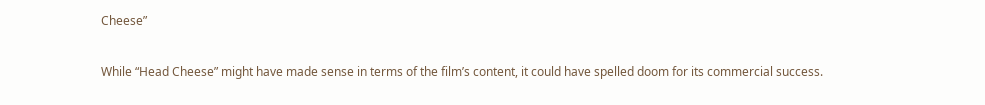Cheese”

While “Head Cheese” might have made sense in terms of the film’s content, it could have spelled doom for its commercial success.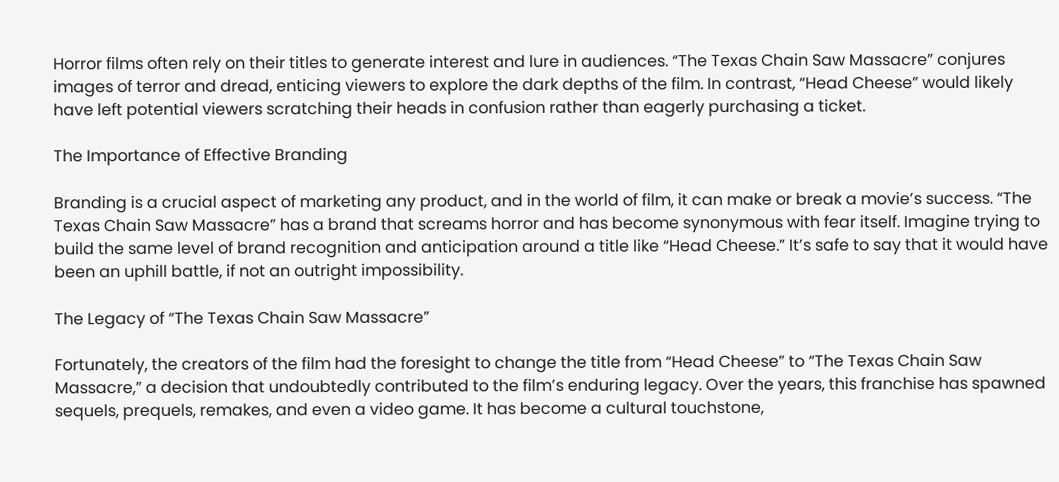Horror films often rely on their titles to generate interest and lure in audiences. “The Texas Chain Saw Massacre” conjures images of terror and dread, enticing viewers to explore the dark depths of the film. In contrast, “Head Cheese” would likely have left potential viewers scratching their heads in confusion rather than eagerly purchasing a ticket.

The Importance of Effective Branding

Branding is a crucial aspect of marketing any product, and in the world of film, it can make or break a movie’s success. “The Texas Chain Saw Massacre” has a brand that screams horror and has become synonymous with fear itself. Imagine trying to build the same level of brand recognition and anticipation around a title like “Head Cheese.” It’s safe to say that it would have been an uphill battle, if not an outright impossibility.

The Legacy of “The Texas Chain Saw Massacre”

Fortunately, the creators of the film had the foresight to change the title from “Head Cheese” to “The Texas Chain Saw Massacre,” a decision that undoubtedly contributed to the film’s enduring legacy. Over the years, this franchise has spawned sequels, prequels, remakes, and even a video game. It has become a cultural touchstone,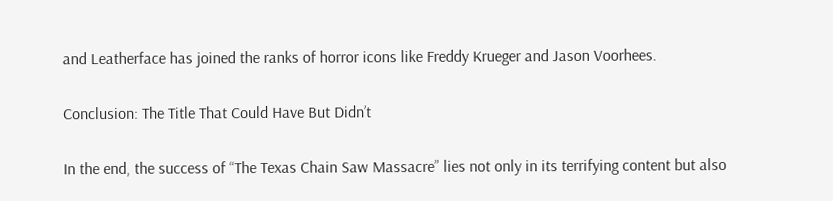and Leatherface has joined the ranks of horror icons like Freddy Krueger and Jason Voorhees.

Conclusion: The Title That Could Have But Didn’t

In the end, the success of “The Texas Chain Saw Massacre” lies not only in its terrifying content but also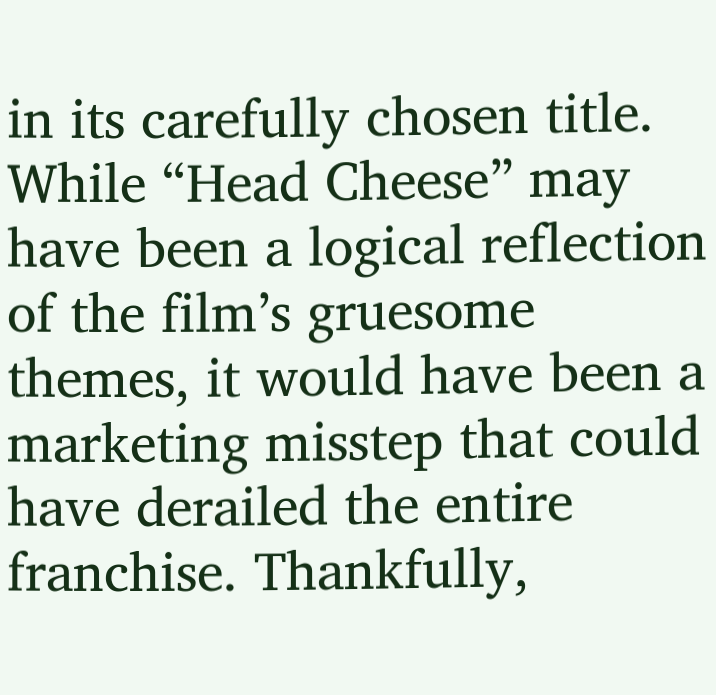in its carefully chosen title. While “Head Cheese” may have been a logical reflection of the film’s gruesome themes, it would have been a marketing misstep that could have derailed the entire franchise. Thankfully,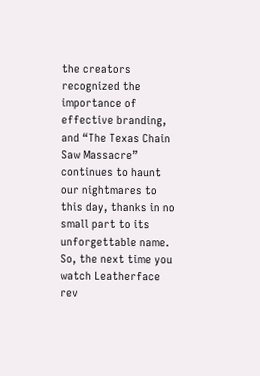the creators recognized the importance of effective branding, and “The Texas Chain Saw Massacre” continues to haunt our nightmares to this day, thanks in no small part to its unforgettable name. So, the next time you watch Leatherface rev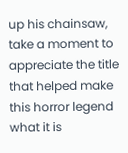up his chainsaw, take a moment to appreciate the title that helped make this horror legend what it is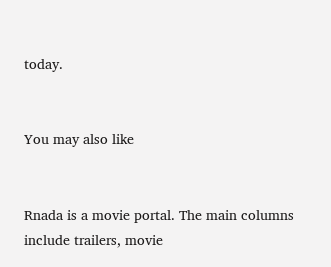today.


You may also like


Rnada is a movie portal. The main columns include trailers, movie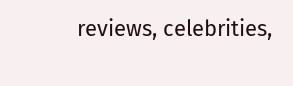reviews, celebrities,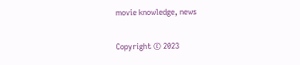movie knowledge, news

Copyright © 2023